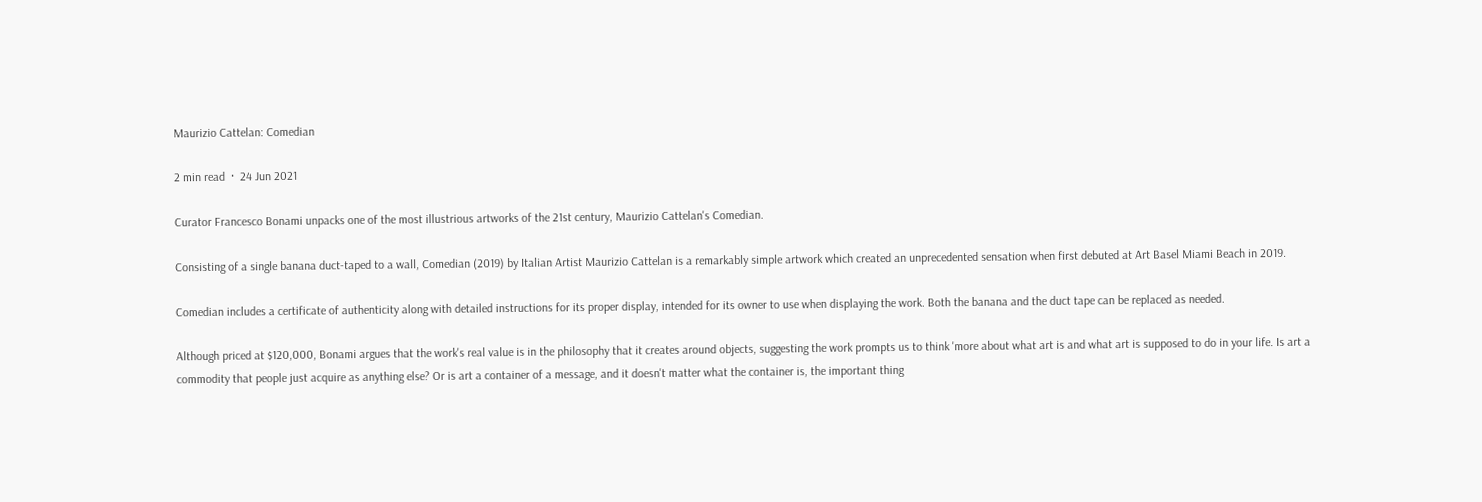Maurizio Cattelan: Comedian

2 min read  ·  24 Jun 2021

Curator Francesco Bonami unpacks one of the most illustrious artworks of the 21st century, Maurizio Cattelan's Comedian.

Consisting of a single banana duct-taped to a wall, Comedian (2019) by Italian Artist Maurizio Cattelan is a remarkably simple artwork which created an unprecedented sensation when first debuted at Art Basel Miami Beach in 2019.

Comedian includes a certificate of authenticity along with detailed instructions for its proper display, intended for its owner to use when displaying the work. Both the banana and the duct tape can be replaced as needed.

Although priced at $120,000, Bonami argues that the work's real value is in the philosophy that it creates around objects, suggesting the work prompts us to think 'more about what art is and what art is supposed to do in your life. Is art a commodity that people just acquire as anything else? Or is art a container of a message, and it doesn't matter what the container is, the important thing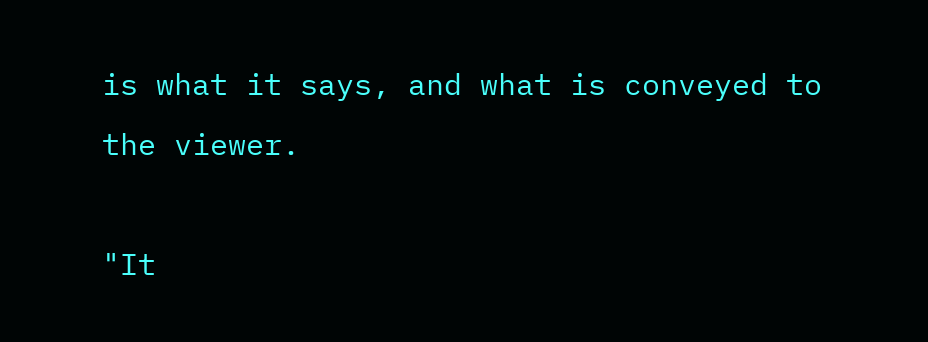is what it says, and what is conveyed to the viewer.

"It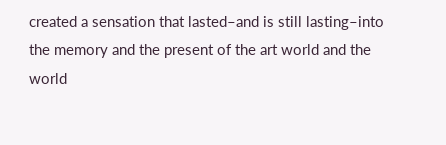created a sensation that lasted–and is still lasting–into the memory and the present of the art world and the world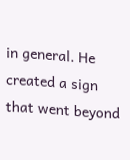in general. He created a sign that went beyond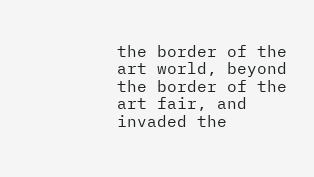the border of the art world, beyond the border of the art fair, and invaded the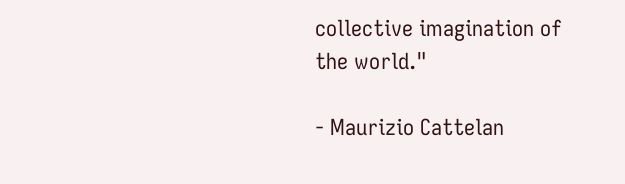collective imagination of the world."

- Maurizio Cattelan